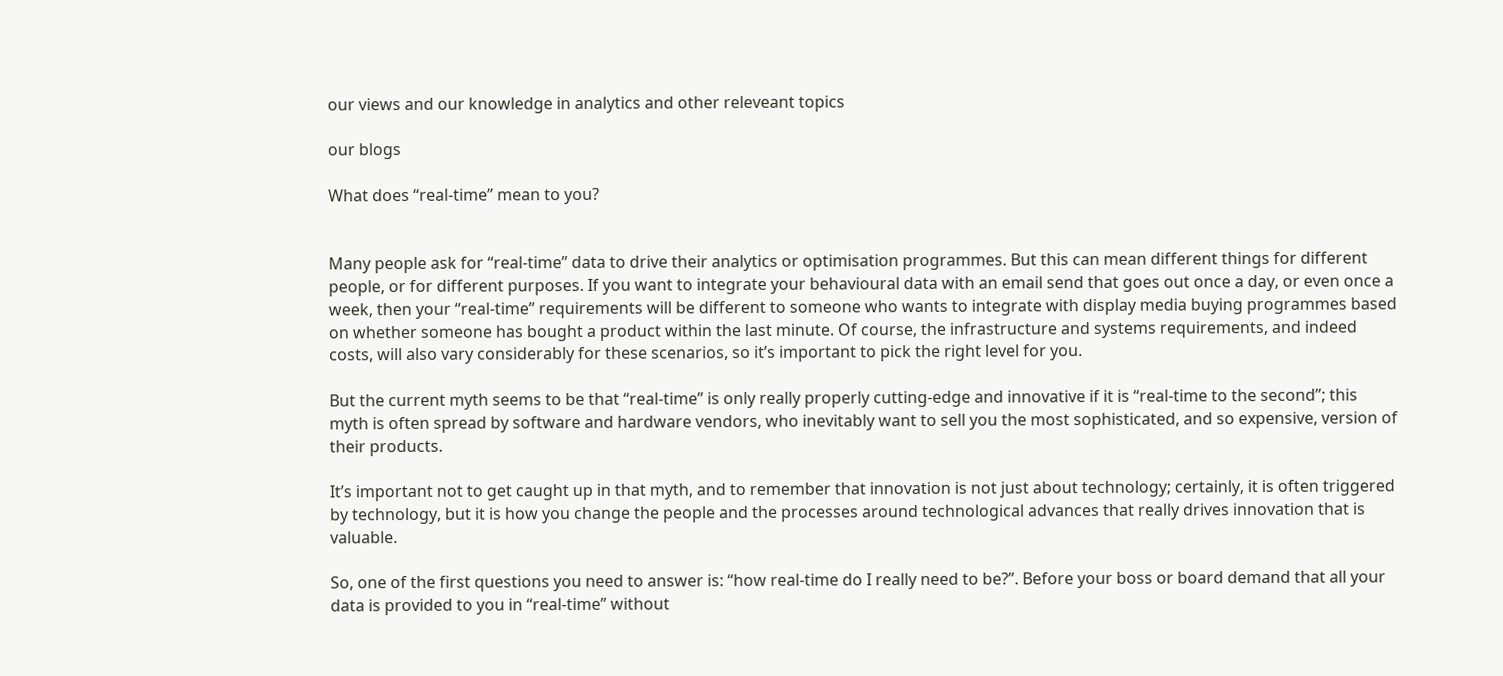our views and our knowledge in analytics and other releveant topics

our blogs

What does “real-time” mean to you?


Many people ask for “real-time” data to drive their analytics or optimisation programmes. But this can mean different things for different people, or for different purposes. If you want to integrate your behavioural data with an email send that goes out once a day, or even once a week, then your “real-time” requirements will be different to someone who wants to integrate with display media buying programmes based on whether someone has bought a product within the last minute. Of course, the infrastructure and systems requirements, and indeed costs, will also vary considerably for these scenarios, so it’s important to pick the right level for you.

But the current myth seems to be that “real-time” is only really properly cutting-edge and innovative if it is “real-time to the second”; this myth is often spread by software and hardware vendors, who inevitably want to sell you the most sophisticated, and so expensive, version of their products.

It’s important not to get caught up in that myth, and to remember that innovation is not just about technology; certainly, it is often triggered by technology, but it is how you change the people and the processes around technological advances that really drives innovation that is valuable.

So, one of the first questions you need to answer is: “how real-time do I really need to be?”. Before your boss or board demand that all your data is provided to you in “real-time” without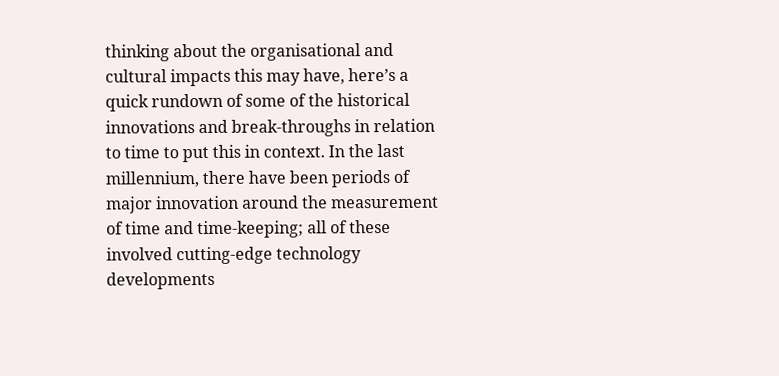thinking about the organisational and cultural impacts this may have, here’s a quick rundown of some of the historical innovations and break-throughs in relation to time to put this in context. In the last millennium, there have been periods of major innovation around the measurement of time and time-keeping; all of these involved cutting-edge technology developments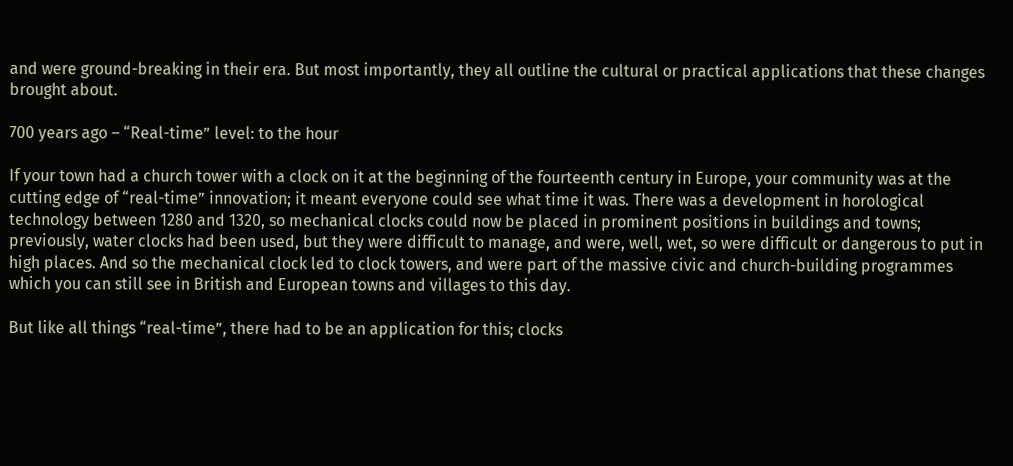and were ground-breaking in their era. But most importantly, they all outline the cultural or practical applications that these changes brought about.

700 years ago – “Real-time” level: to the hour

If your town had a church tower with a clock on it at the beginning of the fourteenth century in Europe, your community was at the cutting edge of “real-time” innovation; it meant everyone could see what time it was. There was a development in horological technology between 1280 and 1320, so mechanical clocks could now be placed in prominent positions in buildings and towns; previously, water clocks had been used, but they were difficult to manage, and were, well, wet, so were difficult or dangerous to put in high places. And so the mechanical clock led to clock towers, and were part of the massive civic and church-building programmes which you can still see in British and European towns and villages to this day.

But like all things “real-time”, there had to be an application for this; clocks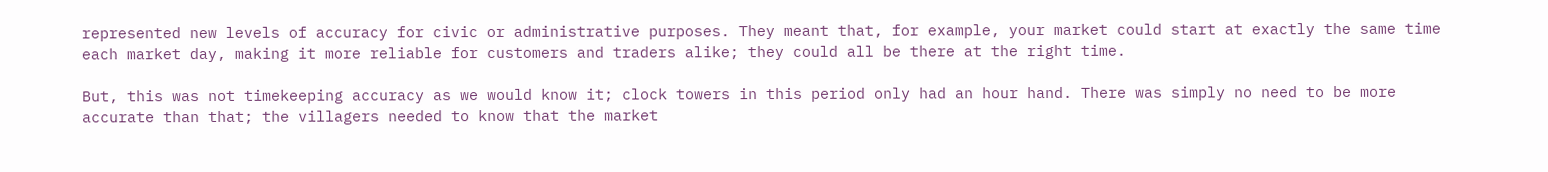represented new levels of accuracy for civic or administrative purposes. They meant that, for example, your market could start at exactly the same time each market day, making it more reliable for customers and traders alike; they could all be there at the right time.

But, this was not timekeeping accuracy as we would know it; clock towers in this period only had an hour hand. There was simply no need to be more accurate than that; the villagers needed to know that the market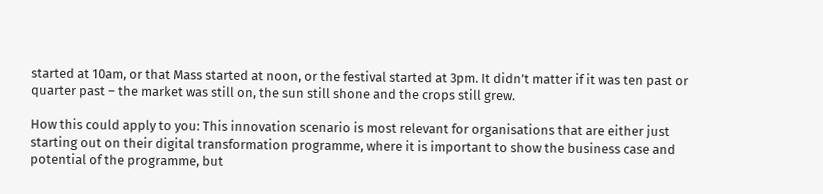started at 10am, or that Mass started at noon, or the festival started at 3pm. It didn’t matter if it was ten past or quarter past – the market was still on, the sun still shone and the crops still grew.

How this could apply to you: This innovation scenario is most relevant for organisations that are either just starting out on their digital transformation programme, where it is important to show the business case and potential of the programme, but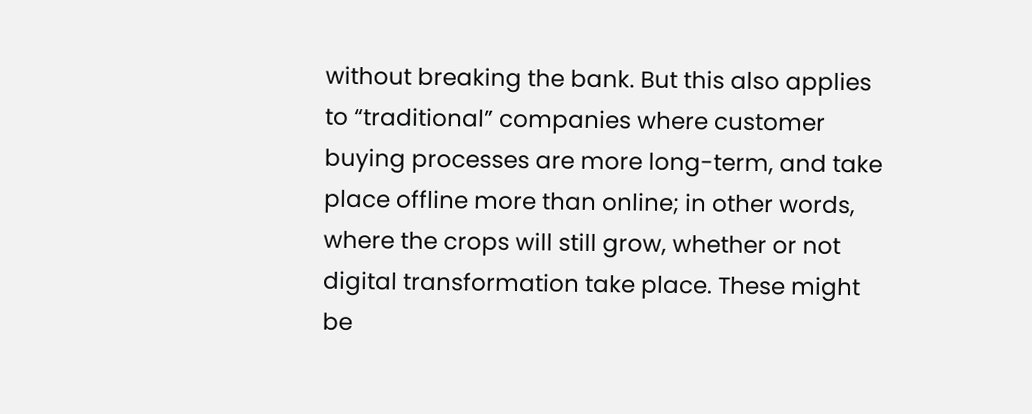without breaking the bank. But this also applies to “traditional” companies where customer buying processes are more long-term, and take place offline more than online; in other words, where the crops will still grow, whether or not digital transformation take place. These might be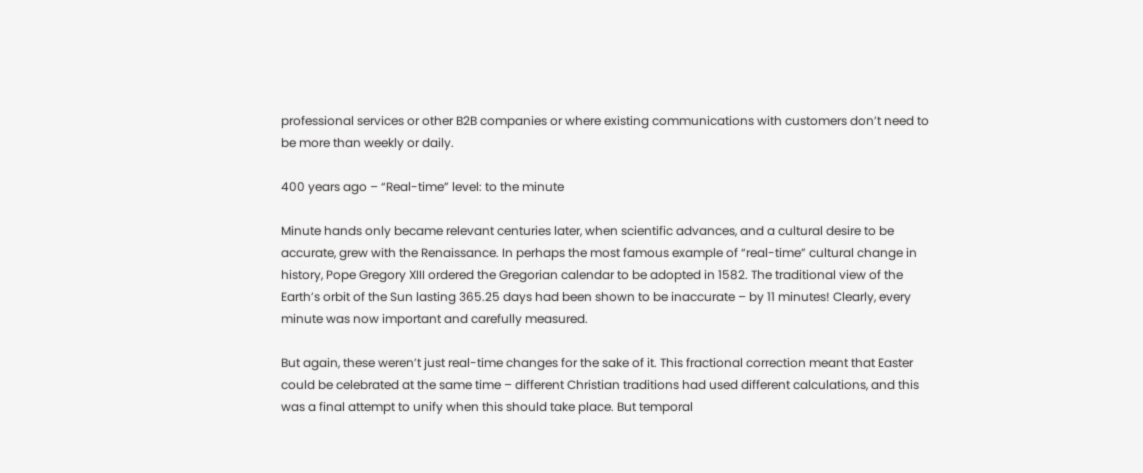professional services or other B2B companies or where existing communications with customers don’t need to be more than weekly or daily.

400 years ago – “Real-time” level: to the minute

Minute hands only became relevant centuries later, when scientific advances, and a cultural desire to be accurate, grew with the Renaissance. In perhaps the most famous example of “real-time” cultural change in history, Pope Gregory XIII ordered the Gregorian calendar to be adopted in 1582. The traditional view of the Earth’s orbit of the Sun lasting 365.25 days had been shown to be inaccurate – by 11 minutes! Clearly, every minute was now important and carefully measured.

But again, these weren’t just real-time changes for the sake of it. This fractional correction meant that Easter could be celebrated at the same time – different Christian traditions had used different calculations, and this was a final attempt to unify when this should take place. But temporal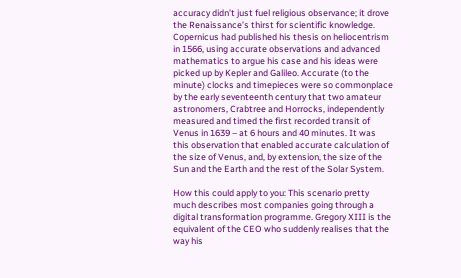accuracy didn’t just fuel religious observance; it drove the Renaissance’s thirst for scientific knowledge. Copernicus had published his thesis on heliocentrism in 1566, using accurate observations and advanced mathematics to argue his case and his ideas were picked up by Kepler and Galileo. Accurate (to the minute) clocks and timepieces were so commonplace by the early seventeenth century that two amateur astronomers, Crabtree and Horrocks, independently measured and timed the first recorded transit of Venus in 1639 – at 6 hours and 40 minutes. It was this observation that enabled accurate calculation of the size of Venus, and, by extension, the size of the Sun and the Earth and the rest of the Solar System.

How this could apply to you: This scenario pretty much describes most companies going through a digital transformation programme. Gregory XIII is the equivalent of the CEO who suddenly realises that the way his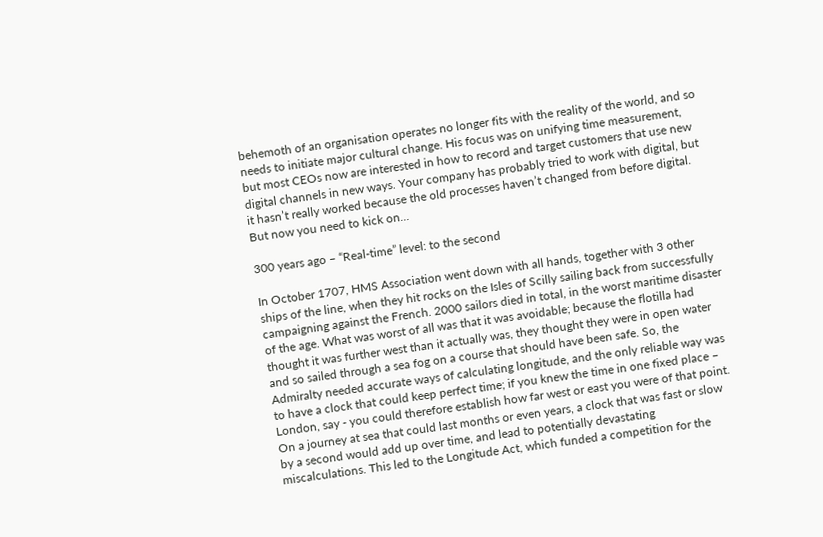behemoth of an organisation operates no longer fits with the reality of the world, and so needs to initiate major cultural change. His focus was on unifying time measurement, but most CEOs now are interested in how to record and target customers that use new digital channels in new ways. Your company has probably tried to work with digital, but it hasn’t really worked because the old processes haven’t changed from before digital. But now you need to kick on…

300 years ago – “Real-time” level: to the second

In October 1707, HMS Association went down with all hands, together with 3 other ships of the line, when they hit rocks on the Isles of Scilly sailing back from successfully campaigning against the French. 2000 sailors died in total, in the worst maritime disaster of the age. What was worst of all was that it was avoidable; because the flotilla had thought it was further west than it actually was, they thought they were in open water and so sailed through a sea fog on a course that should have been safe. So, the Admiralty needed accurate ways of calculating longitude, and the only reliable way was to have a clock that could keep perfect time; if you knew the time in one fixed place – London, say - you could therefore establish how far west or east you were of that point. On a journey at sea that could last months or even years, a clock that was fast or slow by a second would add up over time, and lead to potentially devastating miscalculations. This led to the Longitude Act, which funded a competition for the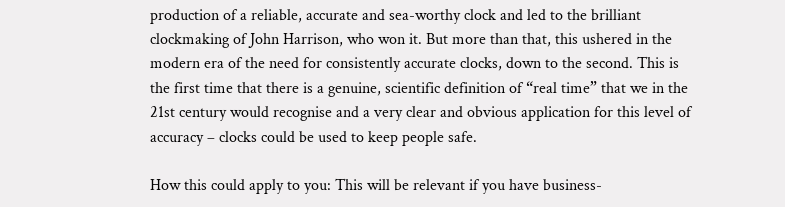production of a reliable, accurate and sea-worthy clock and led to the brilliant clockmaking of John Harrison, who won it. But more than that, this ushered in the modern era of the need for consistently accurate clocks, down to the second. This is the first time that there is a genuine, scientific definition of “real time” that we in the 21st century would recognise and a very clear and obvious application for this level of accuracy – clocks could be used to keep people safe.

How this could apply to you: This will be relevant if you have business-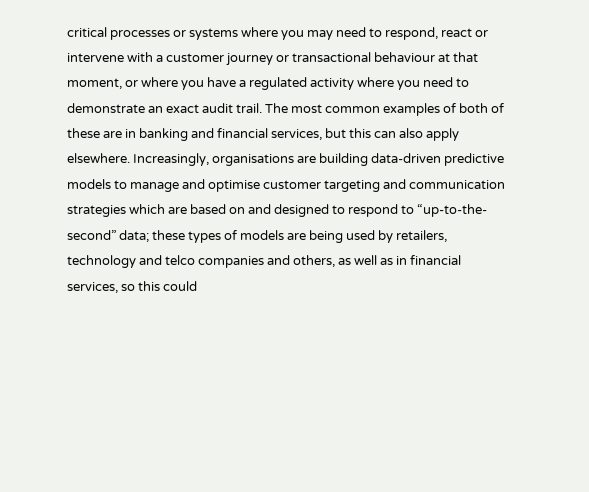critical processes or systems where you may need to respond, react or intervene with a customer journey or transactional behaviour at that moment, or where you have a regulated activity where you need to demonstrate an exact audit trail. The most common examples of both of these are in banking and financial services, but this can also apply elsewhere. Increasingly, organisations are building data-driven predictive models to manage and optimise customer targeting and communication strategies which are based on and designed to respond to “up-to-the-second” data; these types of models are being used by retailers, technology and telco companies and others, as well as in financial services, so this could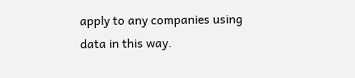apply to any companies using data in this way.